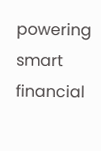powering smart financial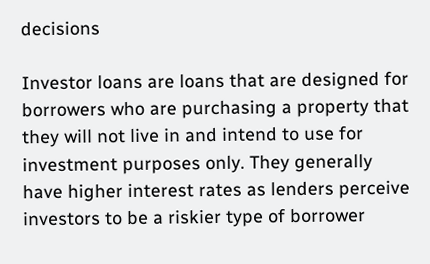decisions

Investor loans are loans that are designed for borrowers who are purchasing a property that they will not live in and intend to use for investment purposes only. They generally have higher interest rates as lenders perceive investors to be a riskier type of borrower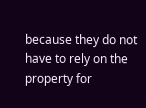because they do not have to rely on the property for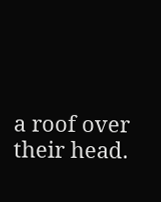a roof over their head.